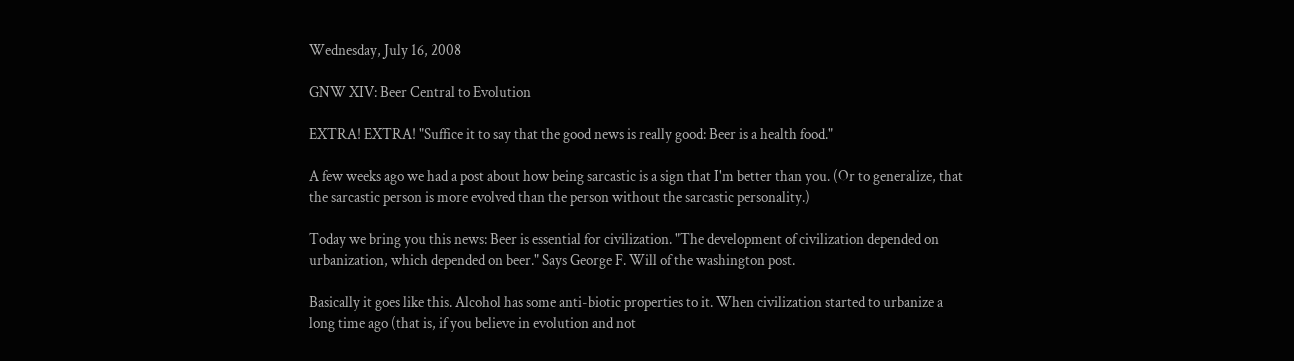Wednesday, July 16, 2008

GNW XIV: Beer Central to Evolution

EXTRA! EXTRA! "Suffice it to say that the good news is really good: Beer is a health food."

A few weeks ago we had a post about how being sarcastic is a sign that I'm better than you. (Or to generalize, that the sarcastic person is more evolved than the person without the sarcastic personality.)

Today we bring you this news: Beer is essential for civilization. "The development of civilization depended on urbanization, which depended on beer." Says George F. Will of the washington post.

Basically it goes like this. Alcohol has some anti-biotic properties to it. When civilization started to urbanize a long time ago (that is, if you believe in evolution and not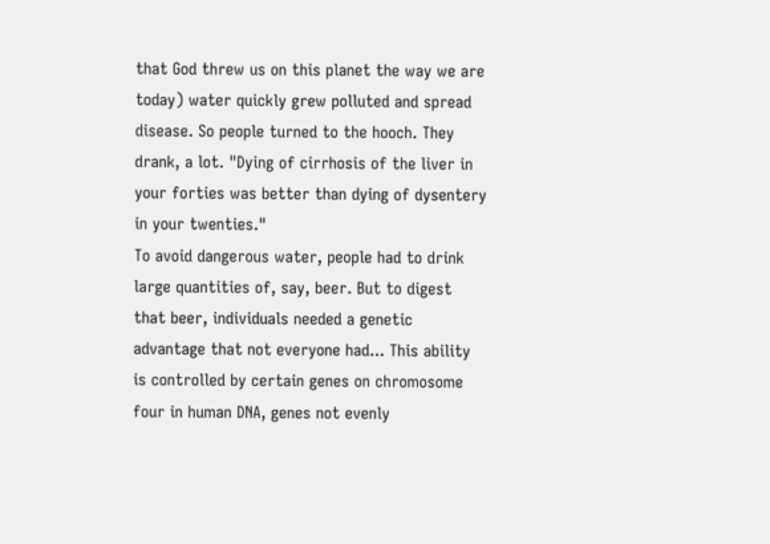that God threw us on this planet the way we are today) water quickly grew polluted and spread disease. So people turned to the hooch. They drank, a lot. "Dying of cirrhosis of the liver in your forties was better than dying of dysentery in your twenties."
To avoid dangerous water, people had to drink large quantities of, say, beer. But to digest that beer, individuals needed a genetic advantage that not everyone had... This ability is controlled by certain genes on chromosome four in human DNA, genes not evenly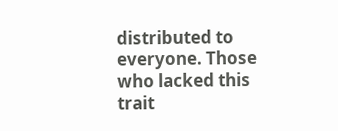distributed to everyone. Those who lacked this trait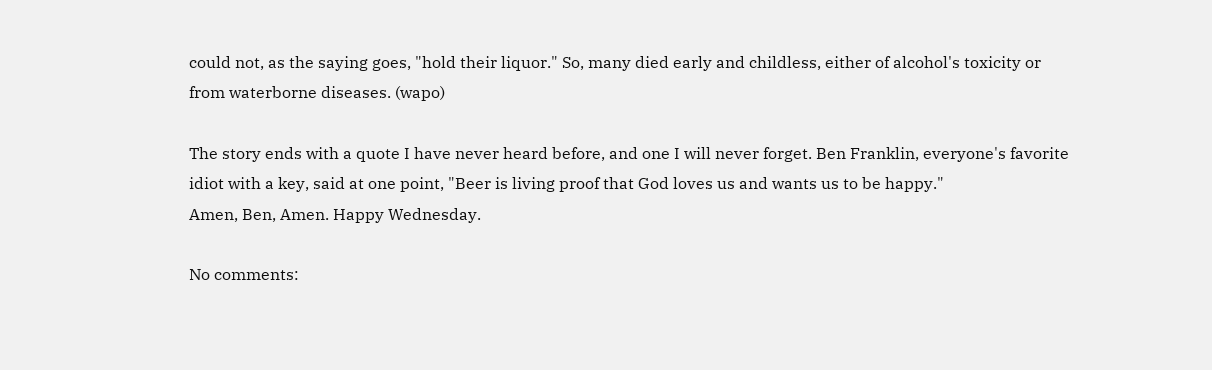could not, as the saying goes, "hold their liquor." So, many died early and childless, either of alcohol's toxicity or from waterborne diseases. (wapo)

The story ends with a quote I have never heard before, and one I will never forget. Ben Franklin, everyone's favorite idiot with a key, said at one point, "Beer is living proof that God loves us and wants us to be happy."
Amen, Ben, Amen. Happy Wednesday.

No comments: